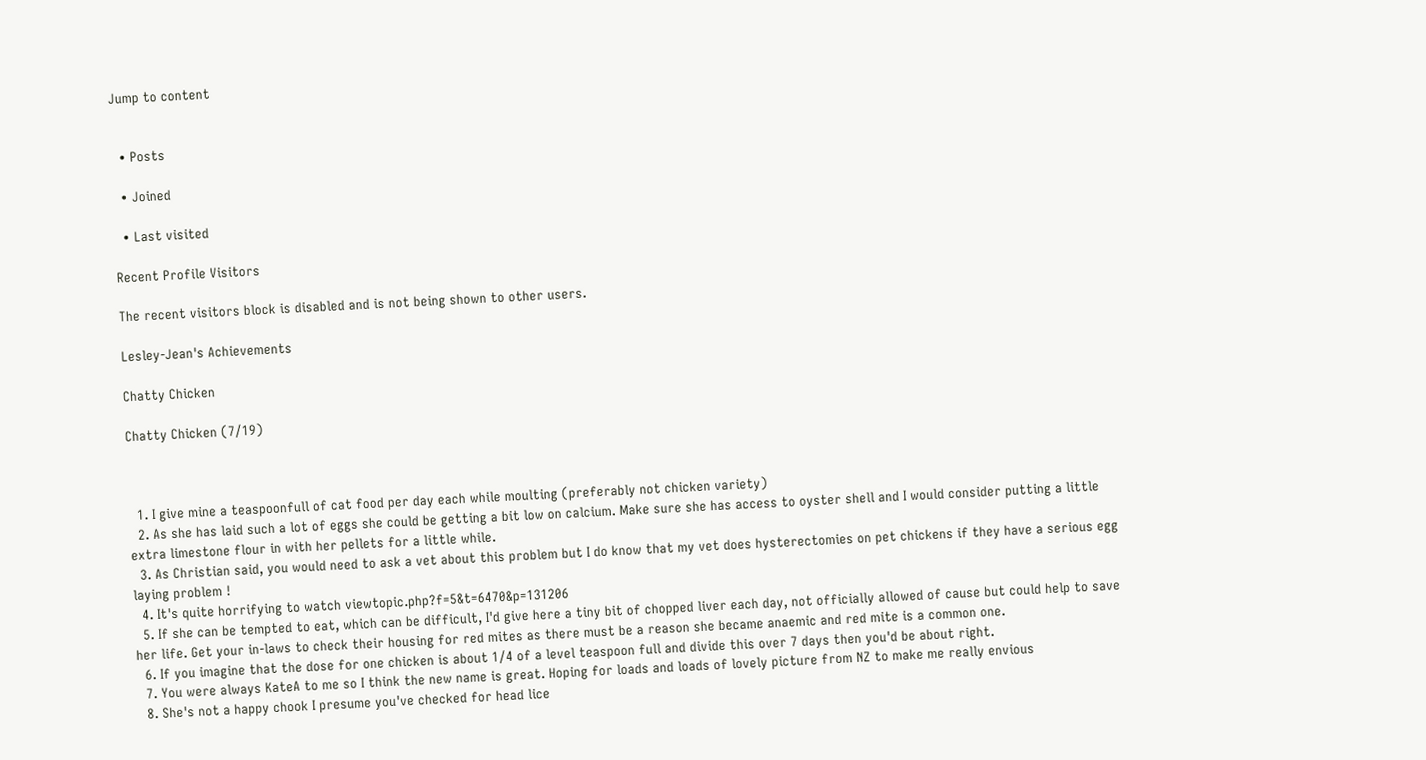Jump to content


  • Posts

  • Joined

  • Last visited

Recent Profile Visitors

The recent visitors block is disabled and is not being shown to other users.

Lesley-Jean's Achievements

Chatty Chicken

Chatty Chicken (7/19)



  1. I give mine a teaspoonfull of cat food per day each while moulting (preferably not chicken variety)
  2. As she has laid such a lot of eggs she could be getting a bit low on calcium. Make sure she has access to oyster shell and I would consider putting a little extra limestone flour in with her pellets for a little while.
  3. As Christian said, you would need to ask a vet about this problem but I do know that my vet does hysterectomies on pet chickens if they have a serious egg laying problem !
  4. It's quite horrifying to watch viewtopic.php?f=5&t=6470&p=131206
  5. If she can be tempted to eat, which can be difficult, I'd give here a tiny bit of chopped liver each day, not officially allowed of cause but could help to save her life. Get your in-laws to check their housing for red mites as there must be a reason she became anaemic and red mite is a common one.
  6. If you imagine that the dose for one chicken is about 1/4 of a level teaspoon full and divide this over 7 days then you'd be about right.
  7. You were always KateA to me so I think the new name is great. Hoping for loads and loads of lovely picture from NZ to make me really envious
  8. She's not a happy chook I presume you've checked for head lice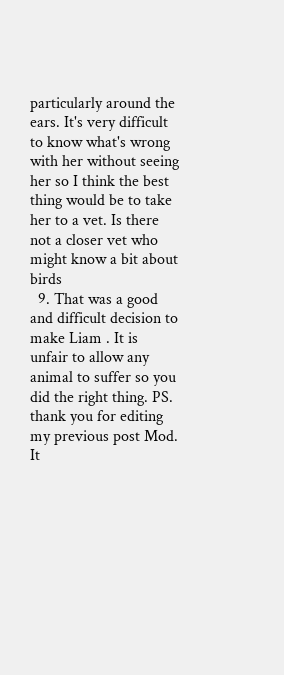particularly around the ears. It's very difficult to know what's wrong with her without seeing her so I think the best thing would be to take her to a vet. Is there not a closer vet who might know a bit about birds
  9. That was a good and difficult decision to make Liam . It is unfair to allow any animal to suffer so you did the right thing. PS. thank you for editing my previous post Mod. It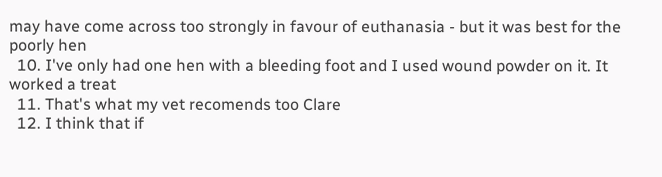may have come across too strongly in favour of euthanasia - but it was best for the poorly hen
  10. I've only had one hen with a bleeding foot and I used wound powder on it. It worked a treat
  11. That's what my vet recomends too Clare
  12. I think that if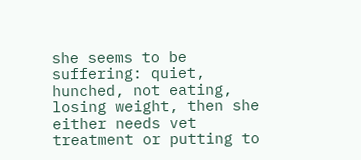she seems to be suffering: quiet, hunched, not eating, losing weight, then she either needs vet treatment or putting to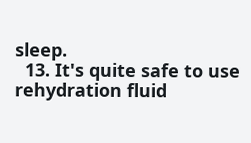sleep.
  13. It's quite safe to use rehydration fluid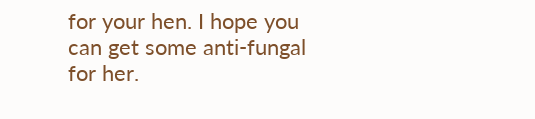for your hen. I hope you can get some anti-fungal for her.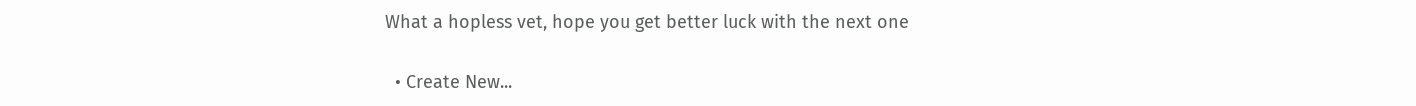What a hopless vet, hope you get better luck with the next one

  • Create New...